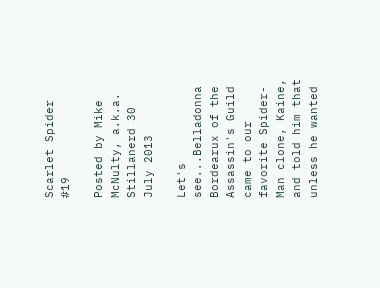Scarlet Spider #19

Posted by Mike McNulty, a.k.a. Stillanerd 30 July 2013

Let's see...Belladonna Bordearux of the Assassin's Guild came to our favorite Spider-Man clone, Kaine, and told him that unless he wanted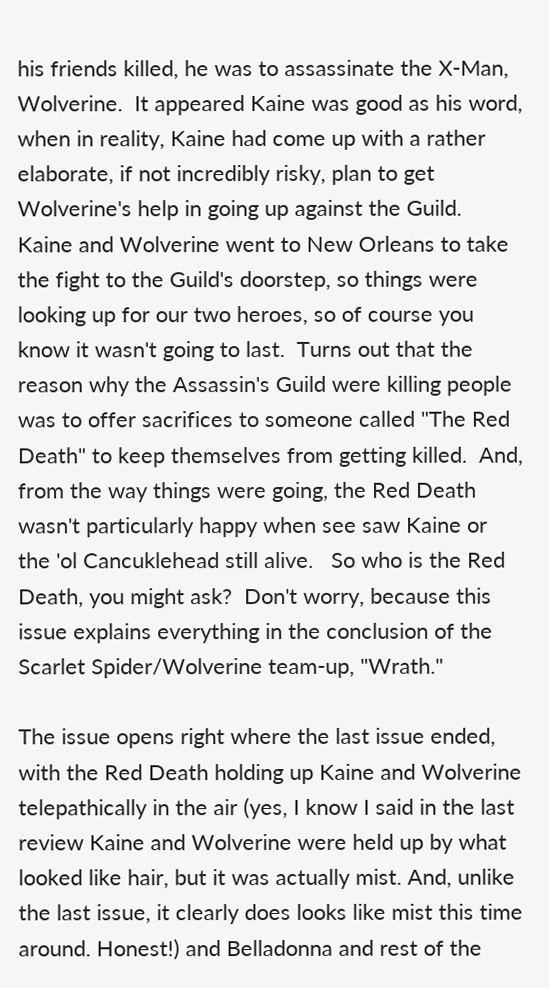his friends killed, he was to assassinate the X-Man, Wolverine.  It appeared Kaine was good as his word, when in reality, Kaine had come up with a rather elaborate, if not incredibly risky, plan to get Wolverine's help in going up against the Guild.    Kaine and Wolverine went to New Orleans to take the fight to the Guild's doorstep, so things were looking up for our two heroes, so of course you know it wasn't going to last.  Turns out that the reason why the Assassin's Guild were killing people was to offer sacrifices to someone called "The Red Death" to keep themselves from getting killed.  And, from the way things were going, the Red Death wasn't particularly happy when see saw Kaine or the 'ol Cancuklehead still alive.   So who is the Red Death, you might ask?  Don't worry, because this issue explains everything in the conclusion of the Scarlet Spider/Wolverine team-up, "Wrath."

The issue opens right where the last issue ended, with the Red Death holding up Kaine and Wolverine telepathically in the air (yes, I know I said in the last review Kaine and Wolverine were held up by what looked like hair, but it was actually mist. And, unlike the last issue, it clearly does looks like mist this time around. Honest!) and Belladonna and rest of the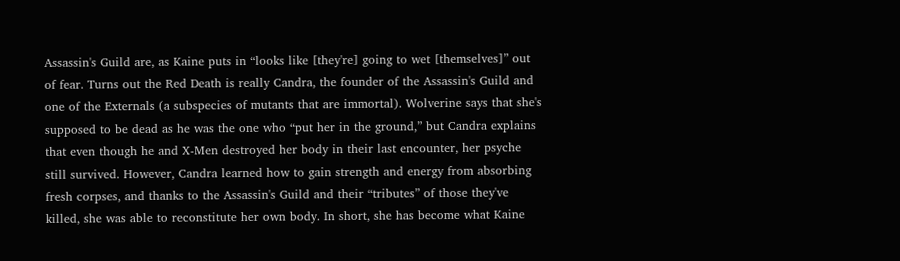Assassin's Guild are, as Kaine puts in “looks like [they're] going to wet [themselves]” out of fear. Turns out the Red Death is really Candra, the founder of the Assassin's Guild and one of the Externals (a subspecies of mutants that are immortal). Wolverine says that she's supposed to be dead as he was the one who “put her in the ground,” but Candra explains that even though he and X-Men destroyed her body in their last encounter, her psyche still survived. However, Candra learned how to gain strength and energy from absorbing fresh corpses, and thanks to the Assassin's Guild and their “tributes” of those they've killed, she was able to reconstitute her own body. In short, she has become what Kaine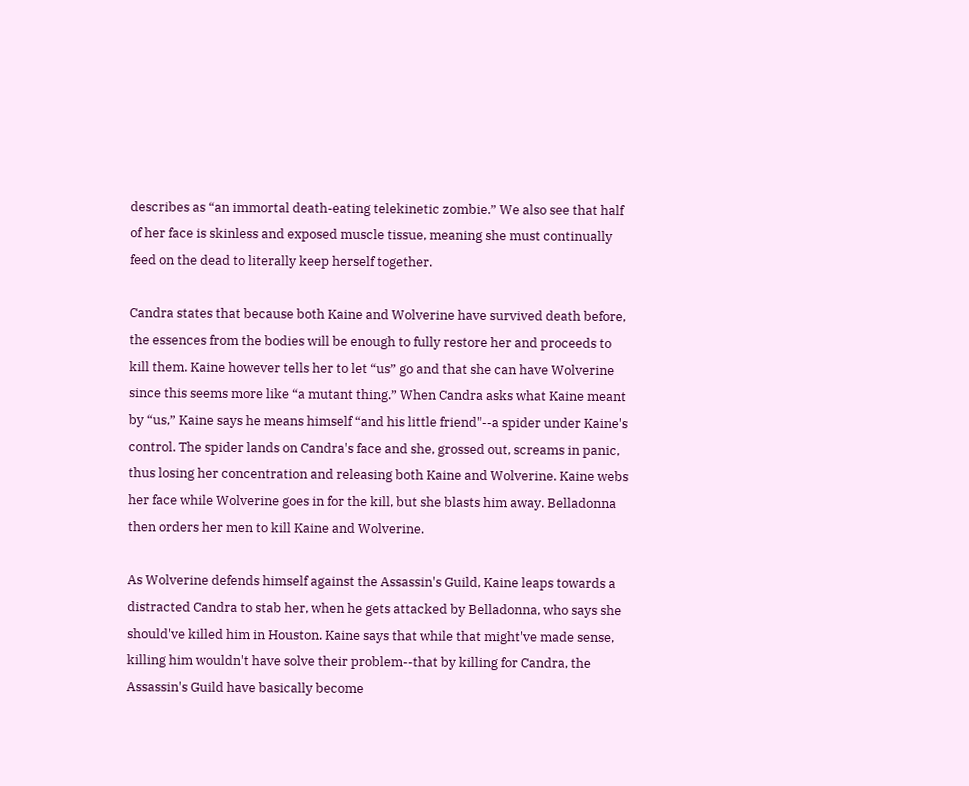describes as “an immortal death-eating telekinetic zombie.” We also see that half of her face is skinless and exposed muscle tissue, meaning she must continually feed on the dead to literally keep herself together.

Candra states that because both Kaine and Wolverine have survived death before, the essences from the bodies will be enough to fully restore her and proceeds to kill them. Kaine however tells her to let “us” go and that she can have Wolverine since this seems more like “a mutant thing.” When Candra asks what Kaine meant by “us,” Kaine says he means himself “and his little friend"--a spider under Kaine's control. The spider lands on Candra's face and she, grossed out, screams in panic, thus losing her concentration and releasing both Kaine and Wolverine. Kaine webs her face while Wolverine goes in for the kill, but she blasts him away. Belladonna then orders her men to kill Kaine and Wolverine.

As Wolverine defends himself against the Assassin's Guild, Kaine leaps towards a distracted Candra to stab her, when he gets attacked by Belladonna, who says she should've killed him in Houston. Kaine says that while that might've made sense, killing him wouldn't have solve their problem--that by killing for Candra, the Assassin's Guild have basically become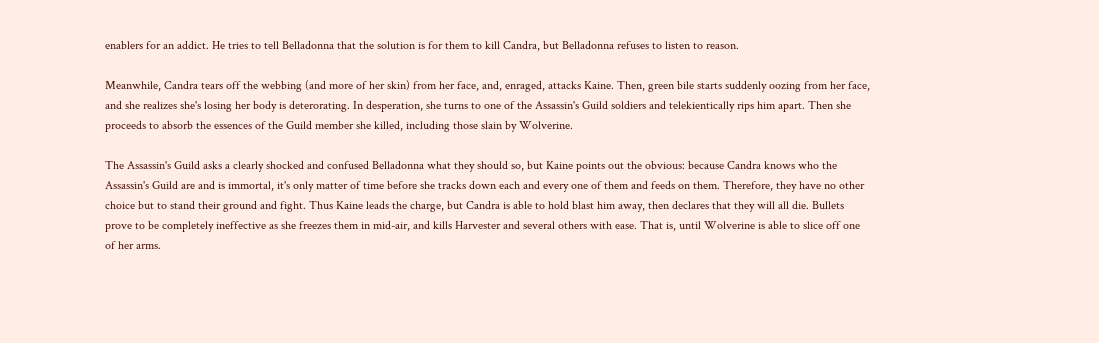enablers for an addict. He tries to tell Belladonna that the solution is for them to kill Candra, but Belladonna refuses to listen to reason.

Meanwhile, Candra tears off the webbing (and more of her skin) from her face, and, enraged, attacks Kaine. Then, green bile starts suddenly oozing from her face, and she realizes she's losing her body is deterorating. In desperation, she turns to one of the Assassin's Guild soldiers and telekientically rips him apart. Then she proceeds to absorb the essences of the Guild member she killed, including those slain by Wolverine.

The Assassin's Guild asks a clearly shocked and confused Belladonna what they should so, but Kaine points out the obvious: because Candra knows who the Assassin's Guild are and is immortal, it's only matter of time before she tracks down each and every one of them and feeds on them. Therefore, they have no other choice but to stand their ground and fight. Thus Kaine leads the charge, but Candra is able to hold blast him away, then declares that they will all die. Bullets prove to be completely ineffective as she freezes them in mid-air, and kills Harvester and several others with ease. That is, until Wolverine is able to slice off one of her arms.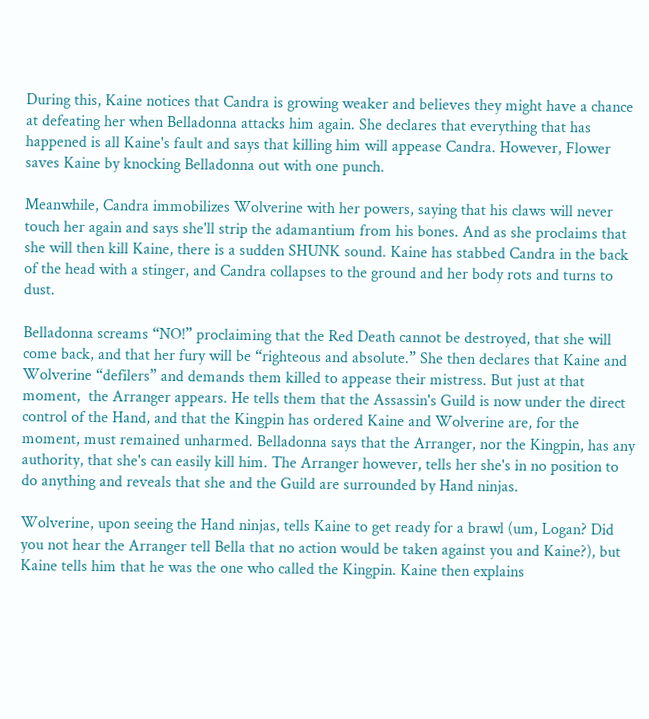During this, Kaine notices that Candra is growing weaker and believes they might have a chance at defeating her when Belladonna attacks him again. She declares that everything that has happened is all Kaine's fault and says that killing him will appease Candra. However, Flower saves Kaine by knocking Belladonna out with one punch.

Meanwhile, Candra immobilizes Wolverine with her powers, saying that his claws will never touch her again and says she'll strip the adamantium from his bones. And as she proclaims that she will then kill Kaine, there is a sudden SHUNK sound. Kaine has stabbed Candra in the back of the head with a stinger, and Candra collapses to the ground and her body rots and turns to dust.

Belladonna screams “NO!” proclaiming that the Red Death cannot be destroyed, that she will come back, and that her fury will be “righteous and absolute.” She then declares that Kaine and Wolverine “defilers” and demands them killed to appease their mistress. But just at that moment,  the Arranger appears. He tells them that the Assassin's Guild is now under the direct control of the Hand, and that the Kingpin has ordered Kaine and Wolverine are, for the moment, must remained unharmed. Belladonna says that the Arranger, nor the Kingpin, has any authority, that she's can easily kill him. The Arranger however, tells her she's in no position to do anything and reveals that she and the Guild are surrounded by Hand ninjas.

Wolverine, upon seeing the Hand ninjas, tells Kaine to get ready for a brawl (um, Logan? Did you not hear the Arranger tell Bella that no action would be taken against you and Kaine?), but Kaine tells him that he was the one who called the Kingpin. Kaine then explains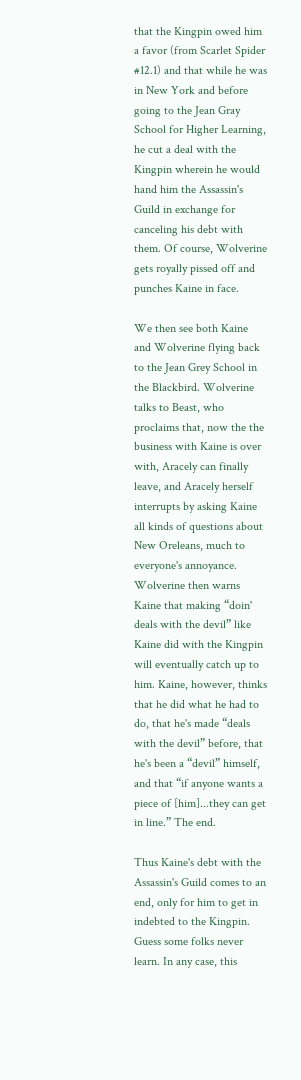that the Kingpin owed him a favor (from Scarlet Spider #12.1) and that while he was in New York and before going to the Jean Gray School for Higher Learning, he cut a deal with the Kingpin wherein he would hand him the Assassin's Guild in exchange for canceling his debt with them. Of course, Wolverine gets royally pissed off and punches Kaine in face.

We then see both Kaine and Wolverine flying back to the Jean Grey School in the Blackbird. Wolverine talks to Beast, who proclaims that, now the the business with Kaine is over with, Aracely can finally leave, and Aracely herself interrupts by asking Kaine all kinds of questions about New Oreleans, much to everyone's annoyance. Wolverine then warns Kaine that making “doin' deals with the devil” like Kaine did with the Kingpin will eventually catch up to him. Kaine, however, thinks that he did what he had to do, that he's made “deals with the devil” before, that he's been a “devil” himself, and that “if anyone wants a piece of [him]...they can get in line.” The end.

Thus Kaine's debt with the Assassin's Guild comes to an end, only for him to get in indebted to the Kingpin. Guess some folks never learn. In any case, this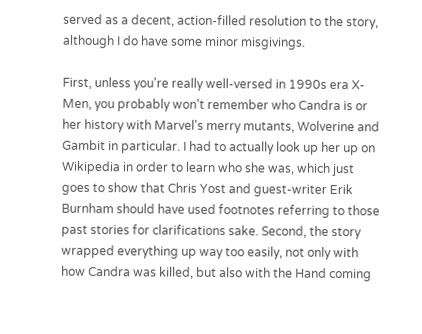served as a decent, action-filled resolution to the story, although I do have some minor misgivings.

First, unless you're really well-versed in 1990s era X-Men, you probably won't remember who Candra is or her history with Marvel's merry mutants, Wolverine and Gambit in particular. I had to actually look up her up on Wikipedia in order to learn who she was, which just goes to show that Chris Yost and guest-writer Erik Burnham should have used footnotes referring to those past stories for clarifications sake. Second, the story wrapped everything up way too easily, not only with how Candra was killed, but also with the Hand coming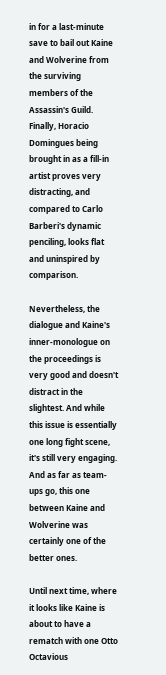in for a last-minute save to bail out Kaine and Wolverine from the surviving members of the Assassin's Guild. Finally, Horacio Domingues being brought in as a fill-in artist proves very distracting, and compared to Carlo Barberi's dynamic penciling, looks flat and uninspired by comparison.

Nevertheless, the dialogue and Kaine's inner-monologue on the proceedings is very good and doesn't distract in the slightest. And while this issue is essentially one long fight scene, it's still very engaging. And as far as team-ups go, this one between Kaine and Wolverine was certainly one of the better ones.

Until next time, where it looks like Kaine is about to have a rematch with one Otto Octavious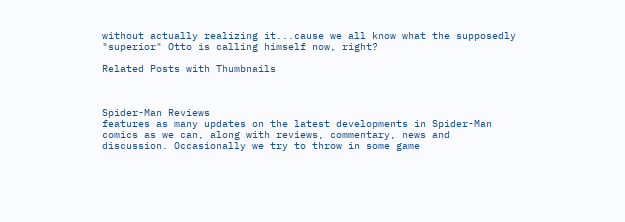without actually realizing it...cause we all know what the supposedly "superior" Otto is calling himself now, right?

Related Posts with Thumbnails



Spider-Man Reviews
features as many updates on the latest developments in Spider-Man comics as we can, along with reviews, commentary, news and discussion. Occasionally we try to throw in some game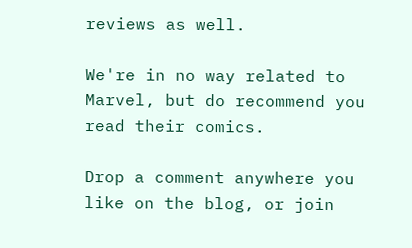reviews as well.

We're in no way related to Marvel, but do recommend you read their comics.

Drop a comment anywhere you like on the blog, or join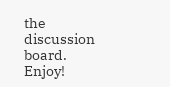the discussion board. Enjoy!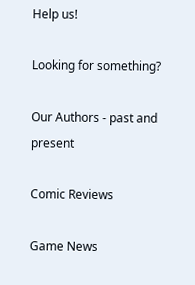Help us!

Looking for something?

Our Authors - past and present

Comic Reviews

Game News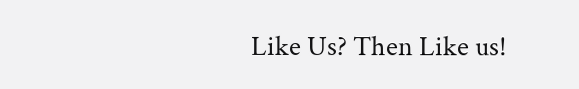Like Us? Then Like us!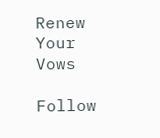Renew Your Vows

Follow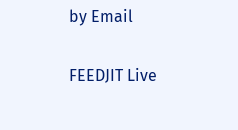by Email

FEEDJIT Live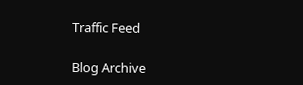Traffic Feed

Blog Archive